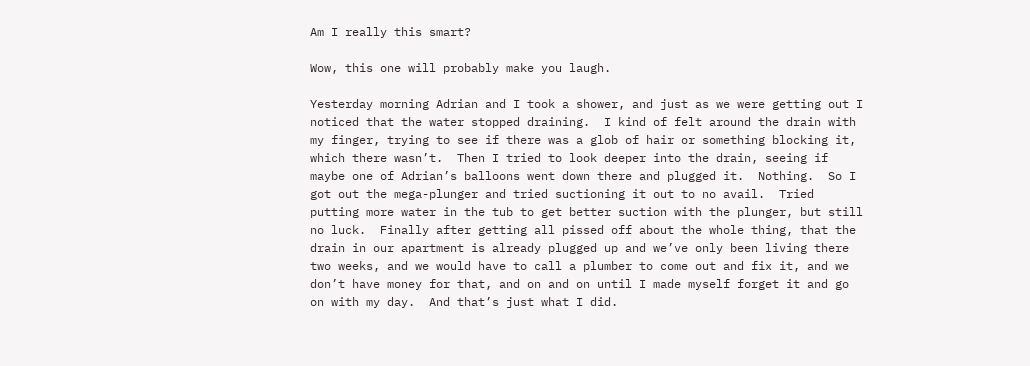Am I really this smart?

Wow, this one will probably make you laugh.

Yesterday morning Adrian and I took a shower, and just as we were getting out I noticed that the water stopped draining.  I kind of felt around the drain with my finger, trying to see if there was a glob of hair or something blocking it, which there wasn’t.  Then I tried to look deeper into the drain, seeing if maybe one of Adrian’s balloons went down there and plugged it.  Nothing.  So I got out the mega-plunger and tried suctioning it out to no avail.  Tried putting more water in the tub to get better suction with the plunger, but still no luck.  Finally after getting all pissed off about the whole thing, that the drain in our apartment is already plugged up and we’ve only been living there two weeks, and we would have to call a plumber to come out and fix it, and we don’t have money for that, and on and on until I made myself forget it and go on with my day.  And that’s just what I did.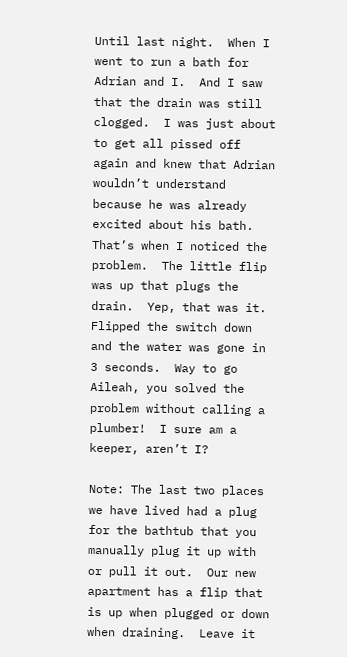Until last night.  When I went to run a bath for Adrian and I.  And I saw that the drain was still clogged.  I was just about to get all pissed off again and knew that Adrian wouldn’t understand because he was already excited about his bath.  That’s when I noticed the problem.  The little flip was up that plugs the drain.  Yep, that was it.  Flipped the switch down and the water was gone in 3 seconds.  Way to go Aileah, you solved the problem without calling a plumber!  I sure am a keeper, aren’t I?

Note: The last two places we have lived had a plug for the bathtub that you manually plug it up with or pull it out.  Our new apartment has a flip that is up when plugged or down when draining.  Leave it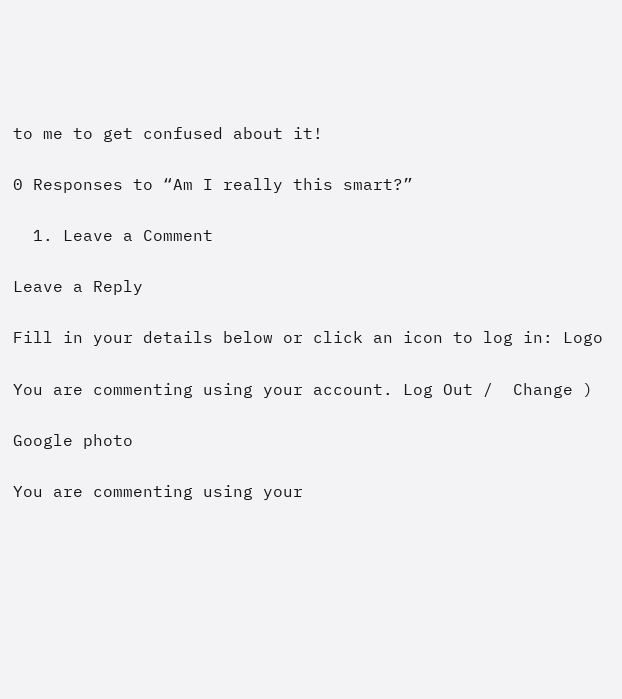to me to get confused about it!

0 Responses to “Am I really this smart?”

  1. Leave a Comment

Leave a Reply

Fill in your details below or click an icon to log in: Logo

You are commenting using your account. Log Out /  Change )

Google photo

You are commenting using your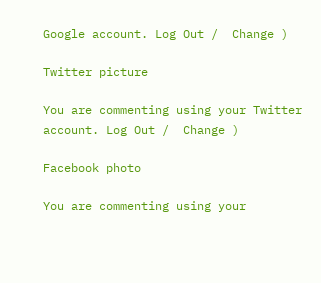Google account. Log Out /  Change )

Twitter picture

You are commenting using your Twitter account. Log Out /  Change )

Facebook photo

You are commenting using your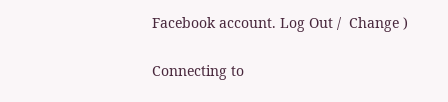Facebook account. Log Out /  Change )

Connecting to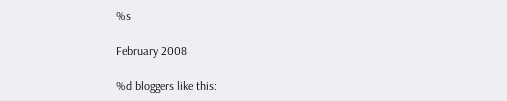%s

February 2008

%d bloggers like this: